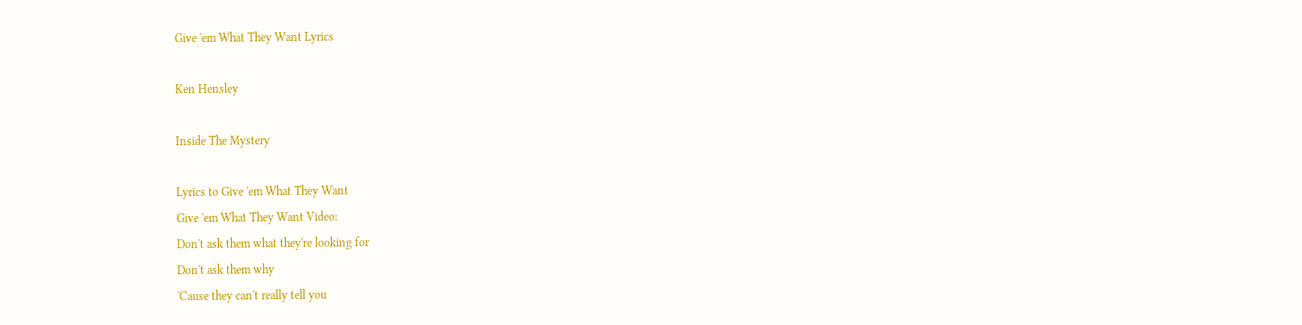Give 'em What They Want Lyrics

Ken Hensley

Inside The Mystery

Lyrics to Give 'em What They Want
Give 'em What They Want Video:
Don't ask them what they're looking for
Don't ask them why
'Cause they can't really tell you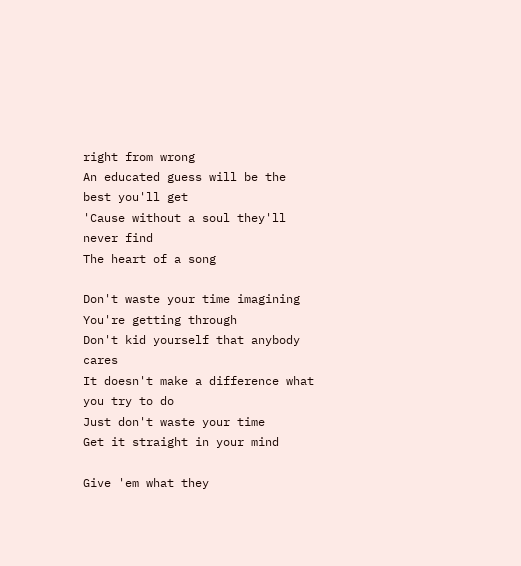right from wrong
An educated guess will be the best you'll get
'Cause without a soul they'll never find
The heart of a song

Don't waste your time imagining
You're getting through
Don't kid yourself that anybody cares
It doesn't make a difference what you try to do
Just don't waste your time
Get it straight in your mind

Give 'em what they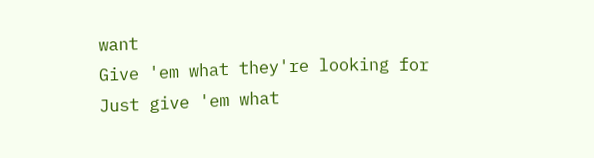want
Give 'em what they're looking for
Just give 'em what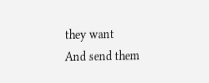they want
And send them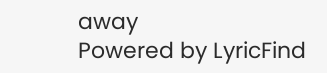away
Powered by LyricFind